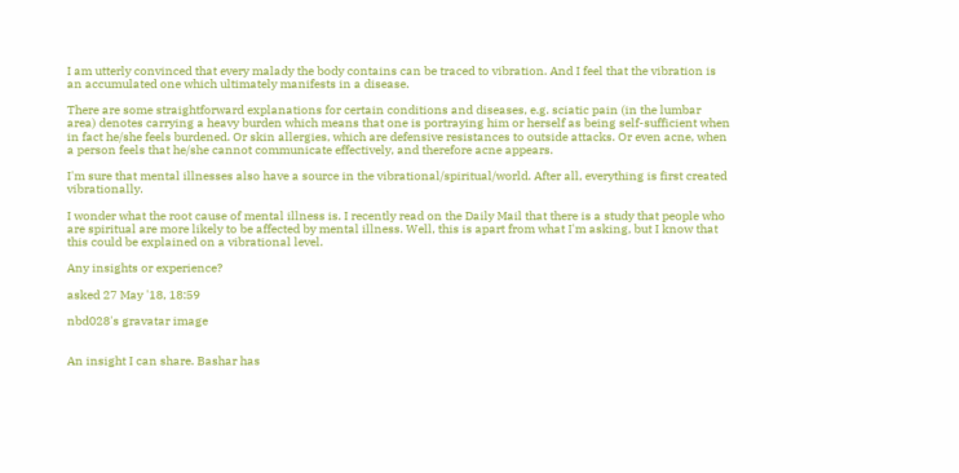I am utterly convinced that every malady the body contains can be traced to vibration. And I feel that the vibration is an accumulated one which ultimately manifests in a disease.

There are some straightforward explanations for certain conditions and diseases, e.g. sciatic pain (in the lumbar area) denotes carrying a heavy burden which means that one is portraying him or herself as being self-sufficient when in fact he/she feels burdened. Or skin allergies, which are defensive resistances to outside attacks. Or even acne, when a person feels that he/she cannot communicate effectively, and therefore acne appears.

I'm sure that mental illnesses also have a source in the vibrational/spiritual/world. After all, everything is first created vibrationally.

I wonder what the root cause of mental illness is. I recently read on the Daily Mail that there is a study that people who are spiritual are more likely to be affected by mental illness. Well, this is apart from what I'm asking, but I know that this could be explained on a vibrational level.

Any insights or experience?

asked 27 May '18, 18:59

nbd028's gravatar image


An insight I can share. Bashar has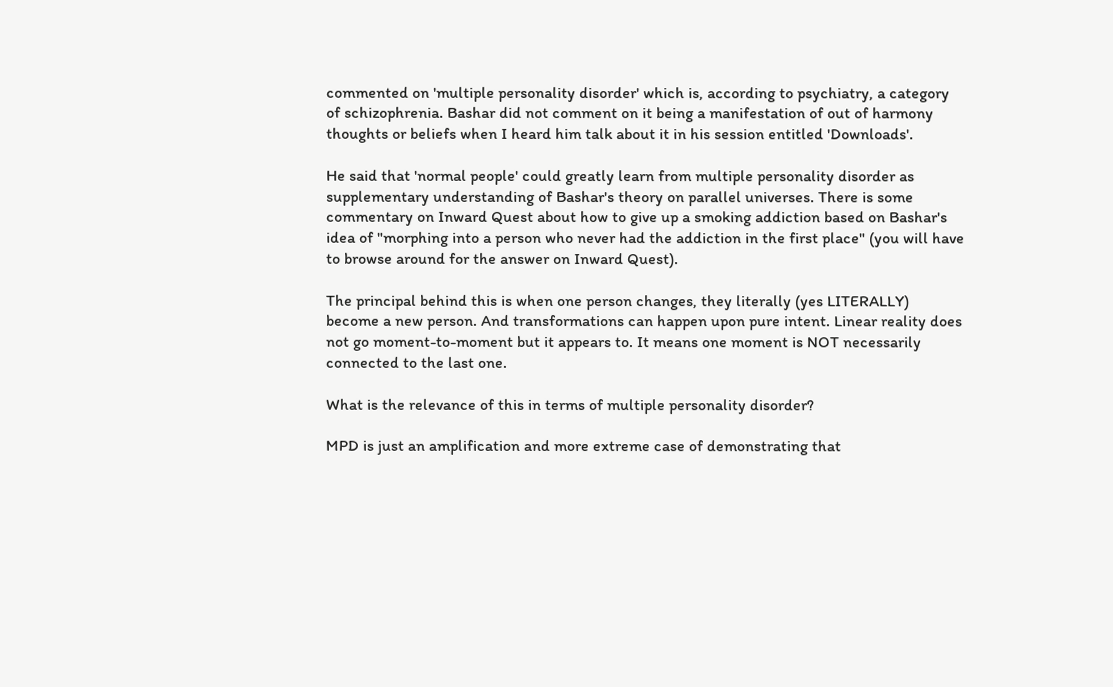commented on 'multiple personality disorder' which is, according to psychiatry, a category of schizophrenia. Bashar did not comment on it being a manifestation of out of harmony thoughts or beliefs when I heard him talk about it in his session entitled 'Downloads'.

He said that 'normal people' could greatly learn from multiple personality disorder as supplementary understanding of Bashar's theory on parallel universes. There is some commentary on Inward Quest about how to give up a smoking addiction based on Bashar's idea of "morphing into a person who never had the addiction in the first place" (you will have to browse around for the answer on Inward Quest).

The principal behind this is when one person changes, they literally (yes LITERALLY) become a new person. And transformations can happen upon pure intent. Linear reality does not go moment-to-moment but it appears to. It means one moment is NOT necessarily connected to the last one.

What is the relevance of this in terms of multiple personality disorder?

MPD is just an amplification and more extreme case of demonstrating that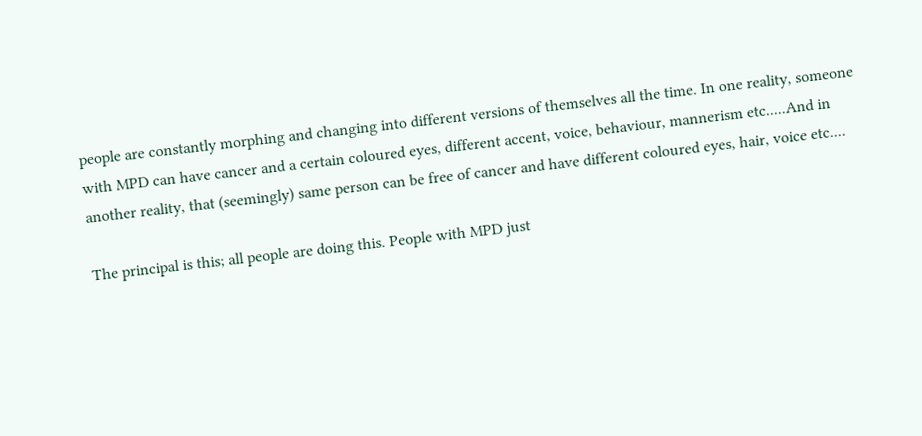people are constantly morphing and changing into different versions of themselves all the time. In one reality, someone with MPD can have cancer and a certain coloured eyes, different accent, voice, behaviour, mannerism etc.....And in another reality, that (seemingly) same person can be free of cancer and have different coloured eyes, hair, voice etc....

The principal is this; all people are doing this. People with MPD just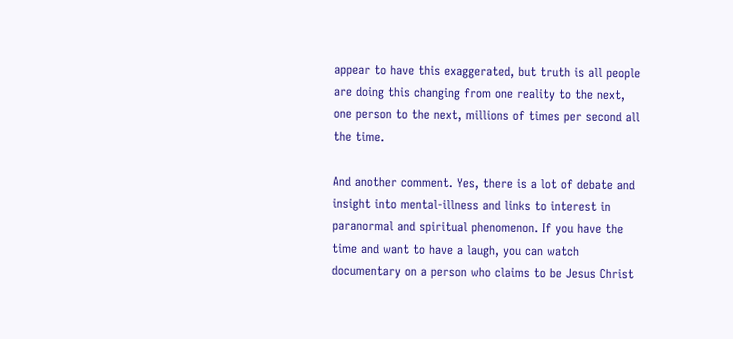appear to have this exaggerated, but truth is all people are doing this changing from one reality to the next, one person to the next, millions of times per second all the time.

And another comment. Yes, there is a lot of debate and insight into mental-illness and links to interest in paranormal and spiritual phenomenon. If you have the time and want to have a laugh, you can watch documentary on a person who claims to be Jesus Christ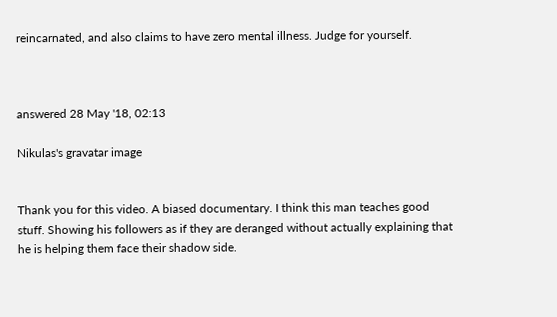reincarnated, and also claims to have zero mental illness. Judge for yourself.



answered 28 May '18, 02:13

Nikulas's gravatar image


Thank you for this video. A biased documentary. I think this man teaches good stuff. Showing his followers as if they are deranged without actually explaining that he is helping them face their shadow side.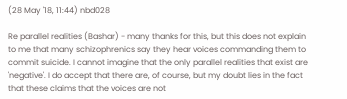(28 May '18, 11:44) nbd028

Re parallel realities (Bashar) - many thanks for this, but this does not explain to me that many schizophrenics say they hear voices commanding them to commit suicide. I cannot imagine that the only parallel realities that exist are 'negative'. I do accept that there are, of course, but my doubt lies in the fact that these claims that the voices are not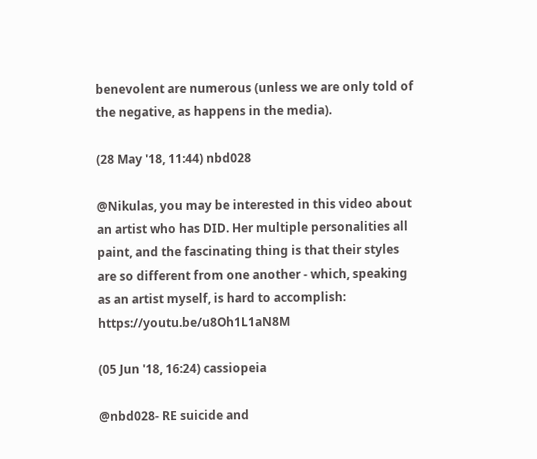benevolent are numerous (unless we are only told of the negative, as happens in the media).

(28 May '18, 11:44) nbd028

@Nikulas, you may be interested in this video about an artist who has DID. Her multiple personalities all paint, and the fascinating thing is that their styles are so different from one another - which, speaking as an artist myself, is hard to accomplish: https://youtu.be/u8Oh1L1aN8M

(05 Jun '18, 16:24) cassiopeia

@nbd028- RE suicide and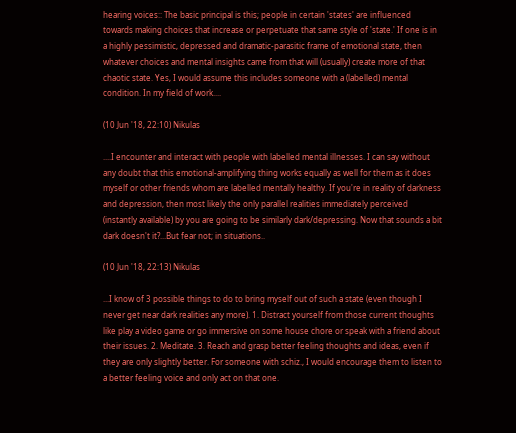hearing voices:: The basic principal is this; people in certain 'states' are influenced towards making choices that increase or perpetuate that same style of 'state.' If one is in a highly pessimistic, depressed and dramatic-parasitic frame of emotional state, then whatever choices and mental insights came from that will (usually) create more of that chaotic state. Yes, I would assume this includes someone with a (labelled) mental condition. In my field of work....

(10 Jun '18, 22:10) Nikulas

....I encounter and interact with people with labelled mental illnesses. I can say without any doubt that this emotional-amplifying thing works equally as well for them as it does myself or other friends whom are labelled mentally healthy. If you're in reality of darkness and depression, then most likely the only parallel realities immediately perceived (instantly available) by you are going to be similarly dark/depressing. Now that sounds a bit dark doesn't it?...But fear not; in situations..

(10 Jun '18, 22:13) Nikulas

...I know of 3 possible things to do to bring myself out of such a state (even though I never get near dark realities any more). 1. Distract yourself from those current thoughts like play a video game or go immersive on some house chore or speak with a friend about their issues. 2. Meditate. 3. Reach and grasp better feeling thoughts and ideas, even if they are only slightly better. For someone with schiz., I would encourage them to listen to a better feeling voice and only act on that one.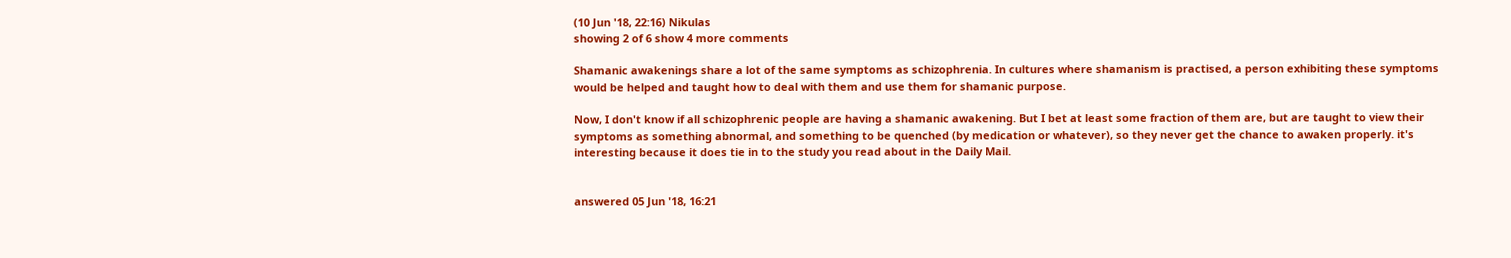(10 Jun '18, 22:16) Nikulas
showing 2 of 6 show 4 more comments

Shamanic awakenings share a lot of the same symptoms as schizophrenia. In cultures where shamanism is practised, a person exhibiting these symptoms would be helped and taught how to deal with them and use them for shamanic purpose.

Now, I don't know if all schizophrenic people are having a shamanic awakening. But I bet at least some fraction of them are, but are taught to view their symptoms as something abnormal, and something to be quenched (by medication or whatever), so they never get the chance to awaken properly. it's interesting because it does tie in to the study you read about in the Daily Mail.


answered 05 Jun '18, 16:21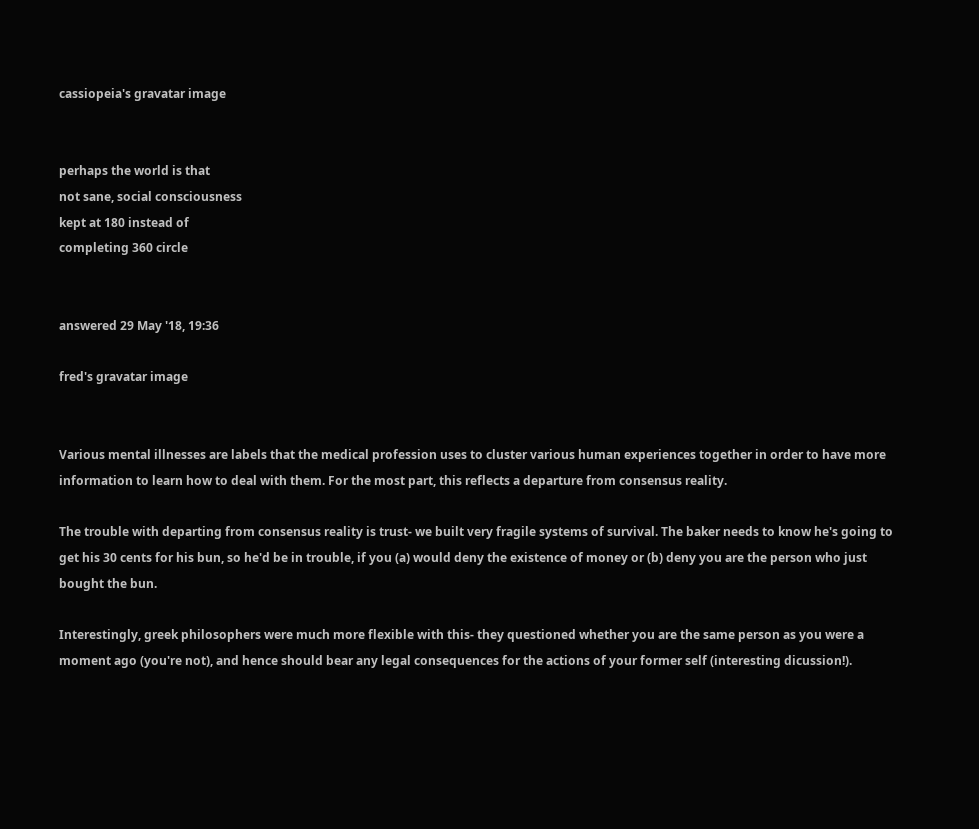cassiopeia's gravatar image


perhaps the world is that
not sane, social consciousness
kept at 180 instead of
completing 360 circle


answered 29 May '18, 19:36

fred's gravatar image


Various mental illnesses are labels that the medical profession uses to cluster various human experiences together in order to have more information to learn how to deal with them. For the most part, this reflects a departure from consensus reality.

The trouble with departing from consensus reality is trust- we built very fragile systems of survival. The baker needs to know he's going to get his 30 cents for his bun, so he'd be in trouble, if you (a) would deny the existence of money or (b) deny you are the person who just bought the bun.

Interestingly, greek philosophers were much more flexible with this- they questioned whether you are the same person as you were a moment ago (you're not), and hence should bear any legal consequences for the actions of your former self (interesting dicussion!).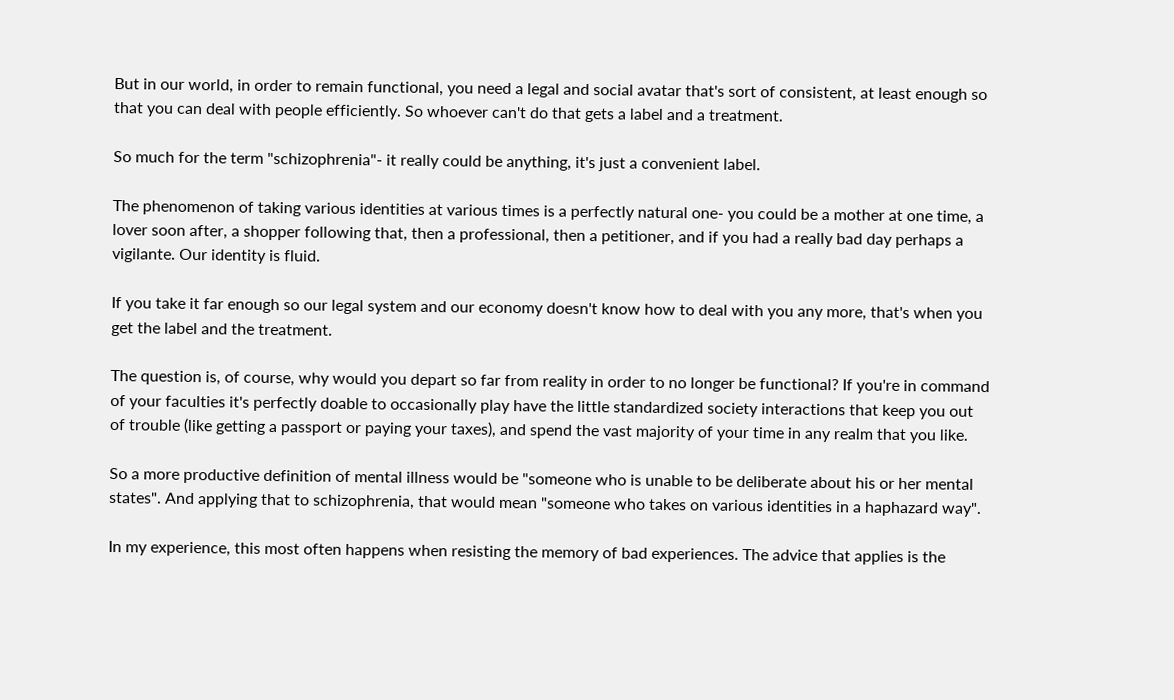But in our world, in order to remain functional, you need a legal and social avatar that's sort of consistent, at least enough so that you can deal with people efficiently. So whoever can't do that gets a label and a treatment.

So much for the term "schizophrenia"- it really could be anything, it's just a convenient label.

The phenomenon of taking various identities at various times is a perfectly natural one- you could be a mother at one time, a lover soon after, a shopper following that, then a professional, then a petitioner, and if you had a really bad day perhaps a vigilante. Our identity is fluid.

If you take it far enough so our legal system and our economy doesn't know how to deal with you any more, that's when you get the label and the treatment.

The question is, of course, why would you depart so far from reality in order to no longer be functional? If you're in command of your faculties it's perfectly doable to occasionally play have the little standardized society interactions that keep you out of trouble (like getting a passport or paying your taxes), and spend the vast majority of your time in any realm that you like.

So a more productive definition of mental illness would be "someone who is unable to be deliberate about his or her mental states". And applying that to schizophrenia, that would mean "someone who takes on various identities in a haphazard way".

In my experience, this most often happens when resisting the memory of bad experiences. The advice that applies is the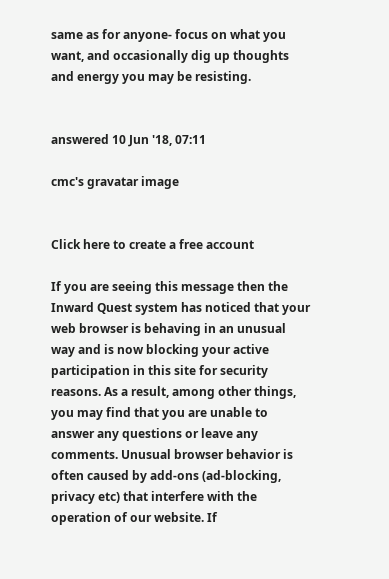same as for anyone- focus on what you want, and occasionally dig up thoughts and energy you may be resisting.


answered 10 Jun '18, 07:11

cmc's gravatar image


Click here to create a free account

If you are seeing this message then the Inward Quest system has noticed that your web browser is behaving in an unusual way and is now blocking your active participation in this site for security reasons. As a result, among other things, you may find that you are unable to answer any questions or leave any comments. Unusual browser behavior is often caused by add-ons (ad-blocking, privacy etc) that interfere with the operation of our website. If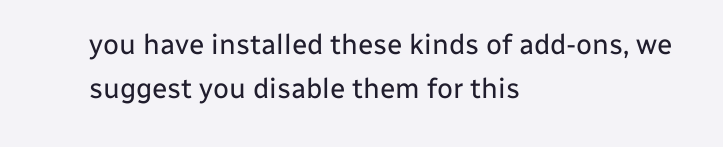you have installed these kinds of add-ons, we suggest you disable them for this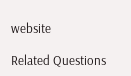website

Related Questions